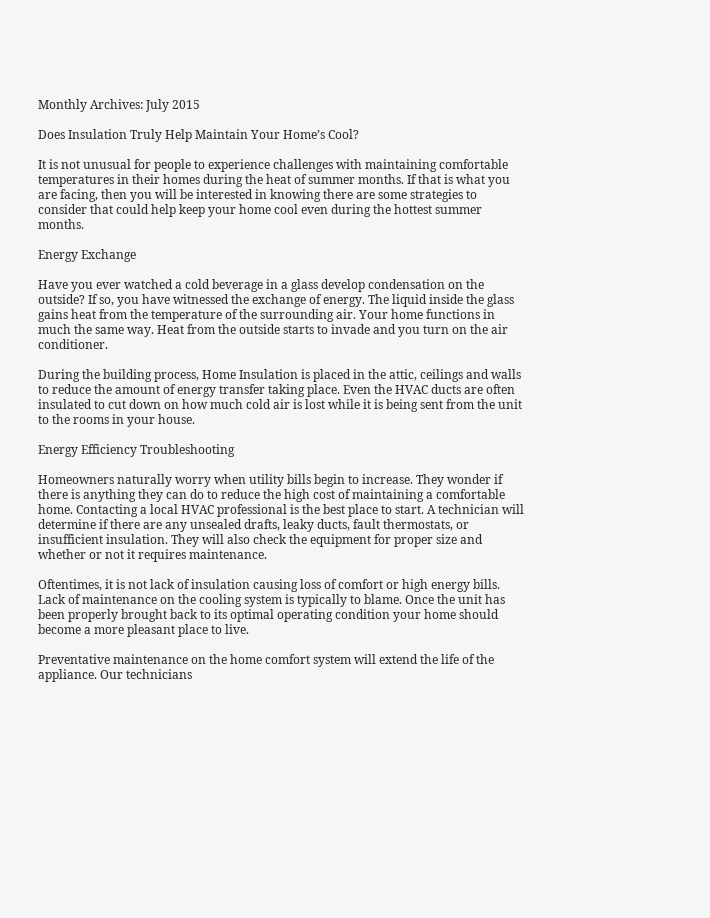Monthly Archives: July 2015

Does Insulation Truly Help Maintain Your Home’s Cool?

It is not unusual for people to experience challenges with maintaining comfortable temperatures in their homes during the heat of summer months. If that is what you are facing, then you will be interested in knowing there are some strategies to consider that could help keep your home cool even during the hottest summer months.

Energy Exchange

Have you ever watched a cold beverage in a glass develop condensation on the outside? If so, you have witnessed the exchange of energy. The liquid inside the glass gains heat from the temperature of the surrounding air. Your home functions in much the same way. Heat from the outside starts to invade and you turn on the air conditioner.

During the building process, Home Insulation is placed in the attic, ceilings and walls to reduce the amount of energy transfer taking place. Even the HVAC ducts are often insulated to cut down on how much cold air is lost while it is being sent from the unit to the rooms in your house.

Energy Efficiency Troubleshooting

Homeowners naturally worry when utility bills begin to increase. They wonder if there is anything they can do to reduce the high cost of maintaining a comfortable home. Contacting a local HVAC professional is the best place to start. A technician will determine if there are any unsealed drafts, leaky ducts, fault thermostats, or insufficient insulation. They will also check the equipment for proper size and whether or not it requires maintenance.

Oftentimes, it is not lack of insulation causing loss of comfort or high energy bills. Lack of maintenance on the cooling system is typically to blame. Once the unit has been properly brought back to its optimal operating condition your home should become a more pleasant place to live.

Preventative maintenance on the home comfort system will extend the life of the appliance. Our technicians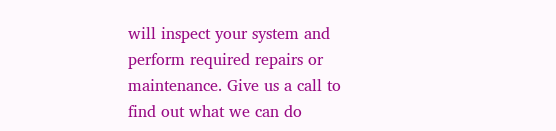will inspect your system and perform required repairs or maintenance. Give us a call to find out what we can do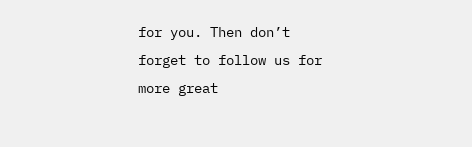for you. Then don’t forget to follow us for more great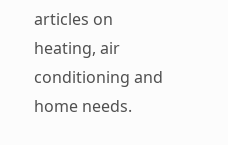articles on heating, air conditioning and home needs.